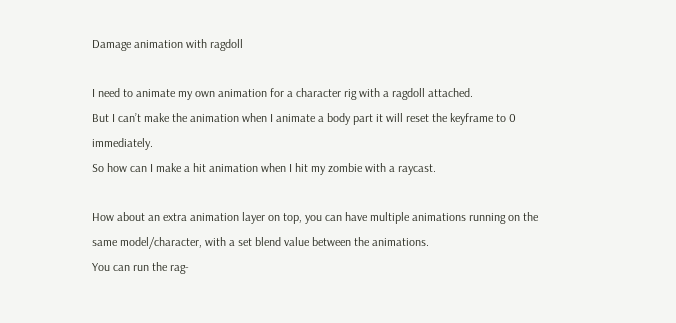Damage animation with ragdoll

I need to animate my own animation for a character rig with a ragdoll attached.
But I can’t make the animation when I animate a body part it will reset the keyframe to 0 immediately.
So how can I make a hit animation when I hit my zombie with a raycast.

How about an extra animation layer on top, you can have multiple animations running on the same model/character, with a set blend value between the animations.
You can run the rag-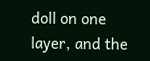doll on one layer, and the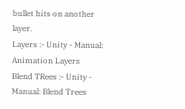bullet hits on another layer.
Layers :- Unity - Manual: Animation Layers
Blend TRees :- Unity - Manual: Blend Trees